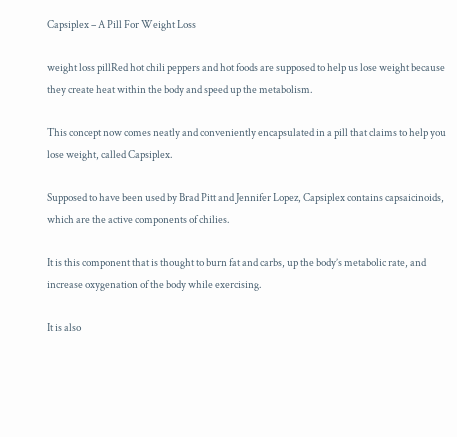Capsiplex – A Pill For Weight Loss

weight loss pillRed hot chili peppers and hot foods are supposed to help us lose weight because they create heat within the body and speed up the metabolism.

This concept now comes neatly and conveniently encapsulated in a pill that claims to help you lose weight, called Capsiplex.

Supposed to have been used by Brad Pitt and Jennifer Lopez, Capsiplex contains capsaicinoids, which are the active components of chilies.

It is this component that is thought to burn fat and carbs, up the body’s metabolic rate, and increase oxygenation of the body while exercising.

It is also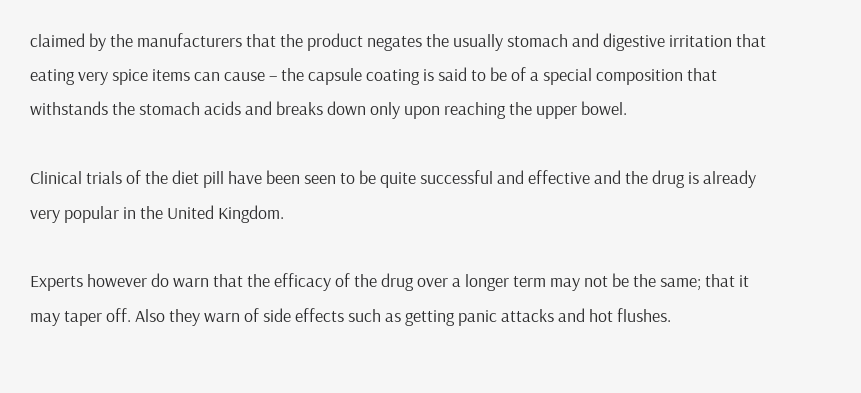claimed by the manufacturers that the product negates the usually stomach and digestive irritation that eating very spice items can cause – the capsule coating is said to be of a special composition that withstands the stomach acids and breaks down only upon reaching the upper bowel.

Clinical trials of the diet pill have been seen to be quite successful and effective and the drug is already very popular in the United Kingdom.

Experts however do warn that the efficacy of the drug over a longer term may not be the same; that it may taper off. Also they warn of side effects such as getting panic attacks and hot flushes.